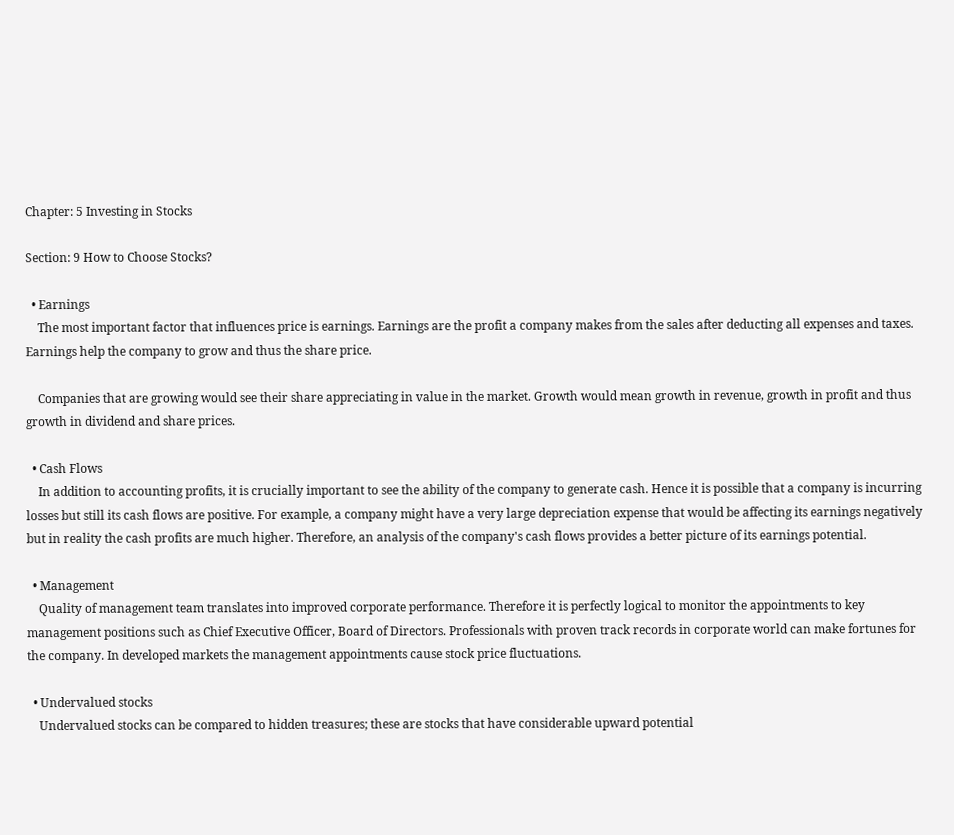Chapter: 5 Investing in Stocks

Section: 9 How to Choose Stocks?

  • Earnings
    The most important factor that influences price is earnings. Earnings are the profit a company makes from the sales after deducting all expenses and taxes. Earnings help the company to grow and thus the share price.

    Companies that are growing would see their share appreciating in value in the market. Growth would mean growth in revenue, growth in profit and thus growth in dividend and share prices.

  • Cash Flows
    In addition to accounting profits, it is crucially important to see the ability of the company to generate cash. Hence it is possible that a company is incurring losses but still its cash flows are positive. For example, a company might have a very large depreciation expense that would be affecting its earnings negatively but in reality the cash profits are much higher. Therefore, an analysis of the company's cash flows provides a better picture of its earnings potential.

  • Management
    Quality of management team translates into improved corporate performance. Therefore it is perfectly logical to monitor the appointments to key management positions such as Chief Executive Officer, Board of Directors. Professionals with proven track records in corporate world can make fortunes for the company. In developed markets the management appointments cause stock price fluctuations.

  • Undervalued stocks
    Undervalued stocks can be compared to hidden treasures; these are stocks that have considerable upward potential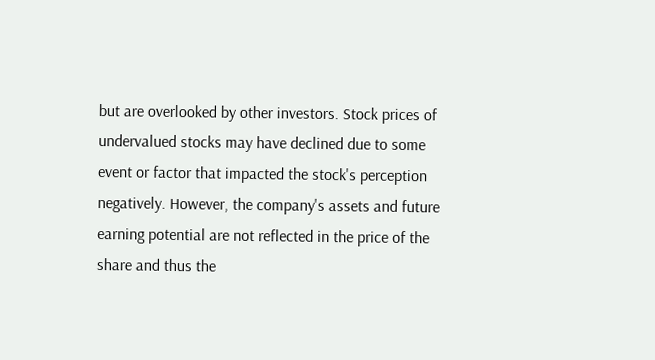but are overlooked by other investors. Stock prices of undervalued stocks may have declined due to some event or factor that impacted the stock's perception negatively. However, the company's assets and future earning potential are not reflected in the price of the share and thus the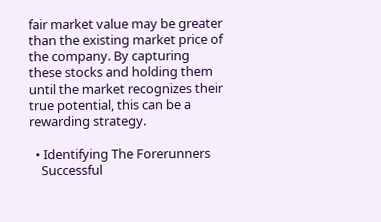fair market value may be greater than the existing market price of the company. By capturing these stocks and holding them until the market recognizes their true potential, this can be a rewarding strategy.

  • Identifying The Forerunners
    Successful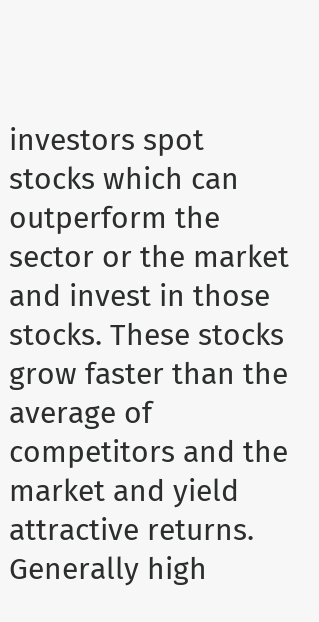investors spot stocks which can outperform the sector or the market and invest in those stocks. These stocks grow faster than the average of competitors and the market and yield attractive returns. Generally high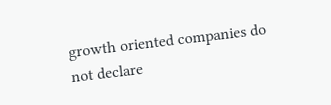growth oriented companies do not declare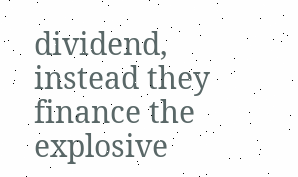dividend, instead they finance the explosive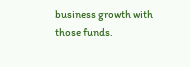business growth with those funds.